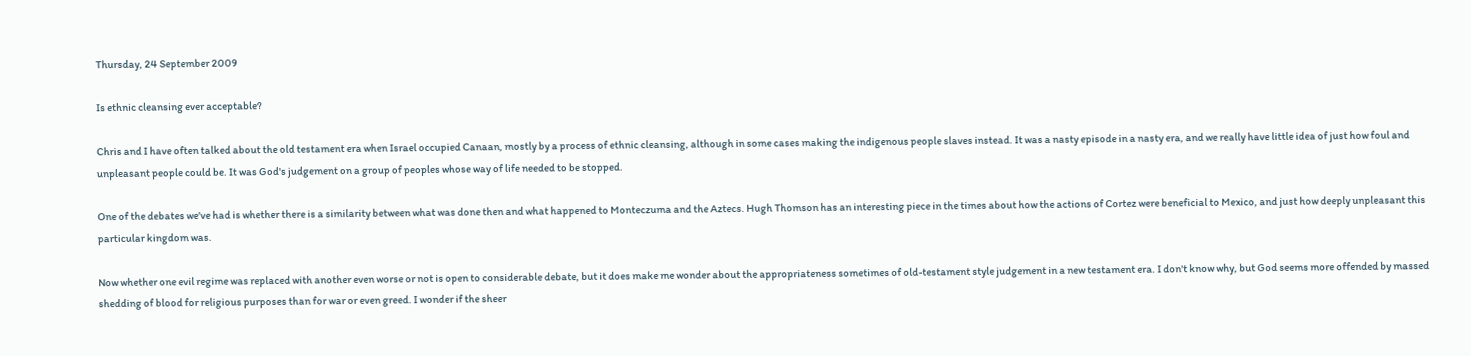Thursday, 24 September 2009

Is ethnic cleansing ever acceptable?

Chris and I have often talked about the old testament era when Israel occupied Canaan, mostly by a process of ethnic cleansing, although in some cases making the indigenous people slaves instead. It was a nasty episode in a nasty era, and we really have little idea of just how foul and unpleasant people could be. It was God's judgement on a group of peoples whose way of life needed to be stopped.

One of the debates we've had is whether there is a similarity between what was done then and what happened to Monteczuma and the Aztecs. Hugh Thomson has an interesting piece in the times about how the actions of Cortez were beneficial to Mexico, and just how deeply unpleasant this particular kingdom was.

Now whether one evil regime was replaced with another even worse or not is open to considerable debate, but it does make me wonder about the appropriateness sometimes of old-testament style judgement in a new testament era. I don't know why, but God seems more offended by massed shedding of blood for religious purposes than for war or even greed. I wonder if the sheer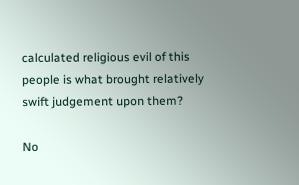calculated religious evil of this people is what brought relatively swift judgement upon them?

No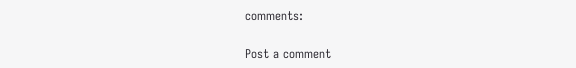comments:

Post a comment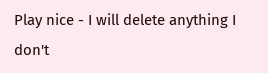Play nice - I will delete anything I don't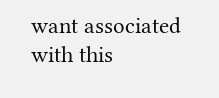want associated with this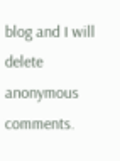blog and I will delete anonymous comments.